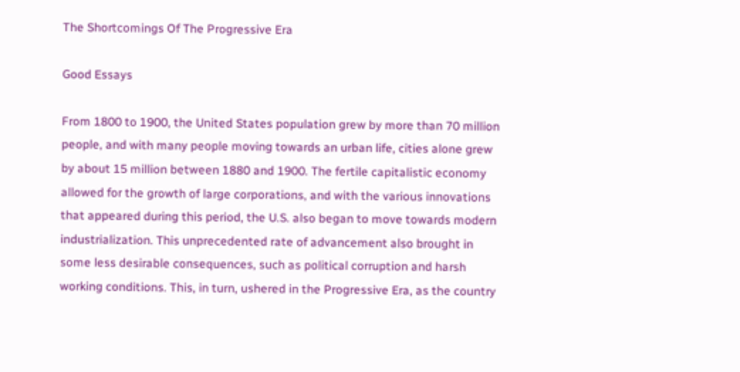The Shortcomings Of The Progressive Era

Good Essays

From 1800 to 1900, the United States population grew by more than 70 million people, and with many people moving towards an urban life, cities alone grew by about 15 million between 1880 and 1900. The fertile capitalistic economy allowed for the growth of large corporations, and with the various innovations that appeared during this period, the U.S. also began to move towards modern industrialization. This unprecedented rate of advancement also brought in some less desirable consequences, such as political corruption and harsh working conditions. This, in turn, ushered in the Progressive Era, as the country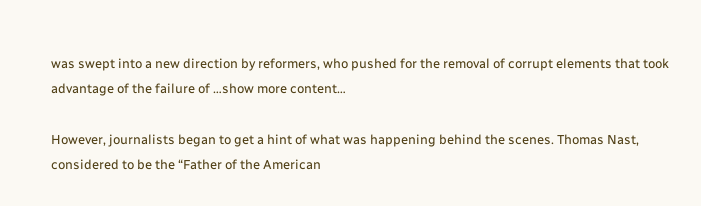was swept into a new direction by reformers, who pushed for the removal of corrupt elements that took advantage of the failure of …show more content…

However, journalists began to get a hint of what was happening behind the scenes. Thomas Nast, considered to be the “Father of the American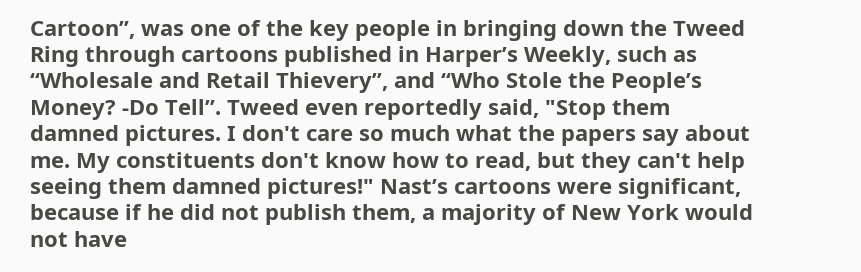Cartoon”, was one of the key people in bringing down the Tweed Ring through cartoons published in Harper’s Weekly, such as “Wholesale and Retail Thievery”, and “Who Stole the People’s Money? -Do Tell”. Tweed even reportedly said, "Stop them damned pictures. I don't care so much what the papers say about me. My constituents don't know how to read, but they can't help seeing them damned pictures!" Nast’s cartoons were significant, because if he did not publish them, a majority of New York would not have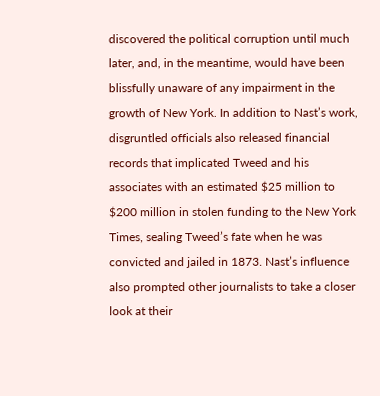discovered the political corruption until much later, and, in the meantime, would have been blissfully unaware of any impairment in the growth of New York. In addition to Nast’s work, disgruntled officials also released financial records that implicated Tweed and his associates with an estimated $25 million to $200 million in stolen funding to the New York Times, sealing Tweed’s fate when he was convicted and jailed in 1873. Nast’s influence also prompted other journalists to take a closer look at their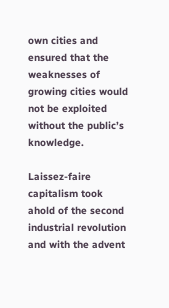own cities and ensured that the weaknesses of growing cities would not be exploited without the public’s knowledge.

Laissez-faire capitalism took ahold of the second industrial revolution and with the advent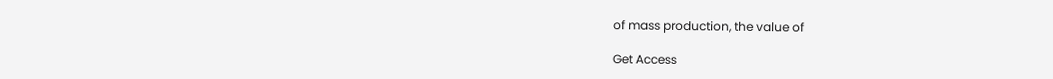of mass production, the value of

Get Access